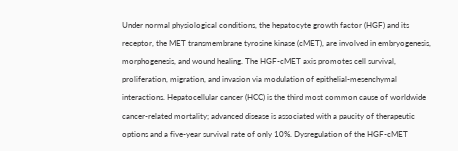Under normal physiological conditions, the hepatocyte growth factor (HGF) and its receptor, the MET transmembrane tyrosine kinase (cMET), are involved in embryogenesis, morphogenesis, and wound healing. The HGF-cMET axis promotes cell survival, proliferation, migration, and invasion via modulation of epithelial-mesenchymal interactions. Hepatocellular cancer (HCC) is the third most common cause of worldwide cancer-related mortality; advanced disease is associated with a paucity of therapeutic options and a five-year survival rate of only 10%. Dysregulation of the HGF-cMET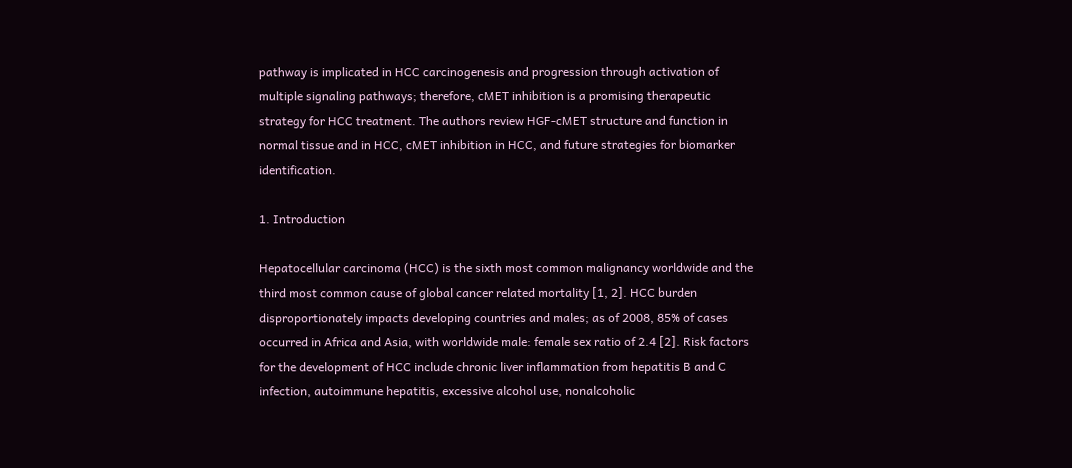pathway is implicated in HCC carcinogenesis and progression through activation of multiple signaling pathways; therefore, cMET inhibition is a promising therapeutic strategy for HCC treatment. The authors review HGF-cMET structure and function in normal tissue and in HCC, cMET inhibition in HCC, and future strategies for biomarker identification.

1. Introduction

Hepatocellular carcinoma (HCC) is the sixth most common malignancy worldwide and the third most common cause of global cancer related mortality [1, 2]. HCC burden disproportionately impacts developing countries and males; as of 2008, 85% of cases occurred in Africa and Asia, with worldwide male: female sex ratio of 2.4 [2]. Risk factors for the development of HCC include chronic liver inflammation from hepatitis B and C infection, autoimmune hepatitis, excessive alcohol use, nonalcoholic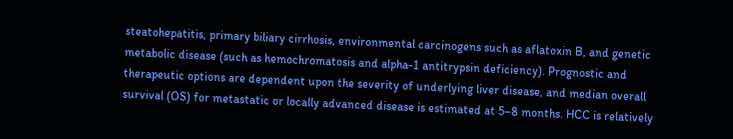steatohepatitis, primary biliary cirrhosis, environmental carcinogens such as aflatoxin B, and genetic metabolic disease (such as hemochromatosis and alpha-1 antitrypsin deficiency). Prognostic and therapeutic options are dependent upon the severity of underlying liver disease, and median overall survival (OS) for metastatic or locally advanced disease is estimated at 5–8 months. HCC is relatively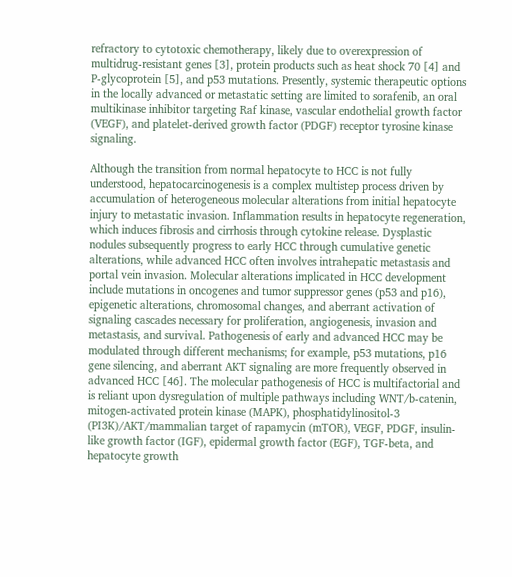refractory to cytotoxic chemotherapy, likely due to overexpression of multidrug-resistant genes [3], protein products such as heat shock 70 [4] and P-glycoprotein [5], and p53 mutations. Presently, systemic therapeutic options in the locally advanced or metastatic setting are limited to sorafenib, an oral multikinase inhibitor targeting Raf kinase, vascular endothelial growth factor (VEGF), and platelet-derived growth factor (PDGF) receptor tyrosine kinase signaling.

Although the transition from normal hepatocyte to HCC is not fully understood, hepatocarcinogenesis is a complex multistep process driven by accumulation of heterogeneous molecular alterations from initial hepatocyte injury to metastatic invasion. Inflammation results in hepatocyte regeneration, which induces fibrosis and cirrhosis through cytokine release. Dysplastic nodules subsequently progress to early HCC through cumulative genetic alterations, while advanced HCC often involves intrahepatic metastasis and portal vein invasion. Molecular alterations implicated in HCC development include mutations in oncogenes and tumor suppressor genes (p53 and p16), epigenetic alterations, chromosomal changes, and aberrant activation of signaling cascades necessary for proliferation, angiogenesis, invasion and metastasis, and survival. Pathogenesis of early and advanced HCC may be modulated through different mechanisms; for example, p53 mutations, p16 gene silencing, and aberrant AKT signaling are more frequently observed in advanced HCC [46]. The molecular pathogenesis of HCC is multifactorial and is reliant upon dysregulation of multiple pathways including WNT/b-catenin, mitogen-activated protein kinase (MAPK), phosphatidylinositol-3 (PI3K)/AKT/mammalian target of rapamycin (mTOR), VEGF, PDGF, insulin-like growth factor (IGF), epidermal growth factor (EGF), TGF-beta, and hepatocyte growth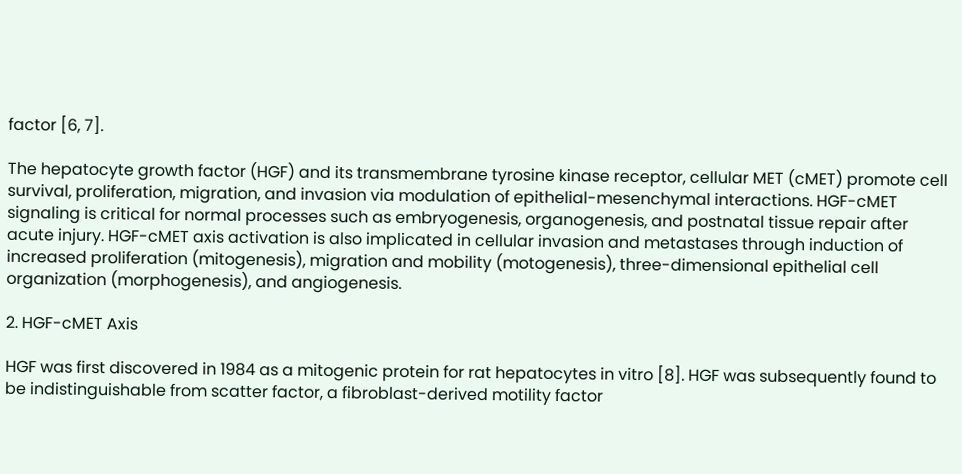factor [6, 7].

The hepatocyte growth factor (HGF) and its transmembrane tyrosine kinase receptor, cellular MET (cMET) promote cell survival, proliferation, migration, and invasion via modulation of epithelial-mesenchymal interactions. HGF-cMET signaling is critical for normal processes such as embryogenesis, organogenesis, and postnatal tissue repair after acute injury. HGF-cMET axis activation is also implicated in cellular invasion and metastases through induction of increased proliferation (mitogenesis), migration and mobility (motogenesis), three-dimensional epithelial cell organization (morphogenesis), and angiogenesis.

2. HGF-cMET Axis

HGF was first discovered in 1984 as a mitogenic protein for rat hepatocytes in vitro [8]. HGF was subsequently found to be indistinguishable from scatter factor, a fibroblast-derived motility factor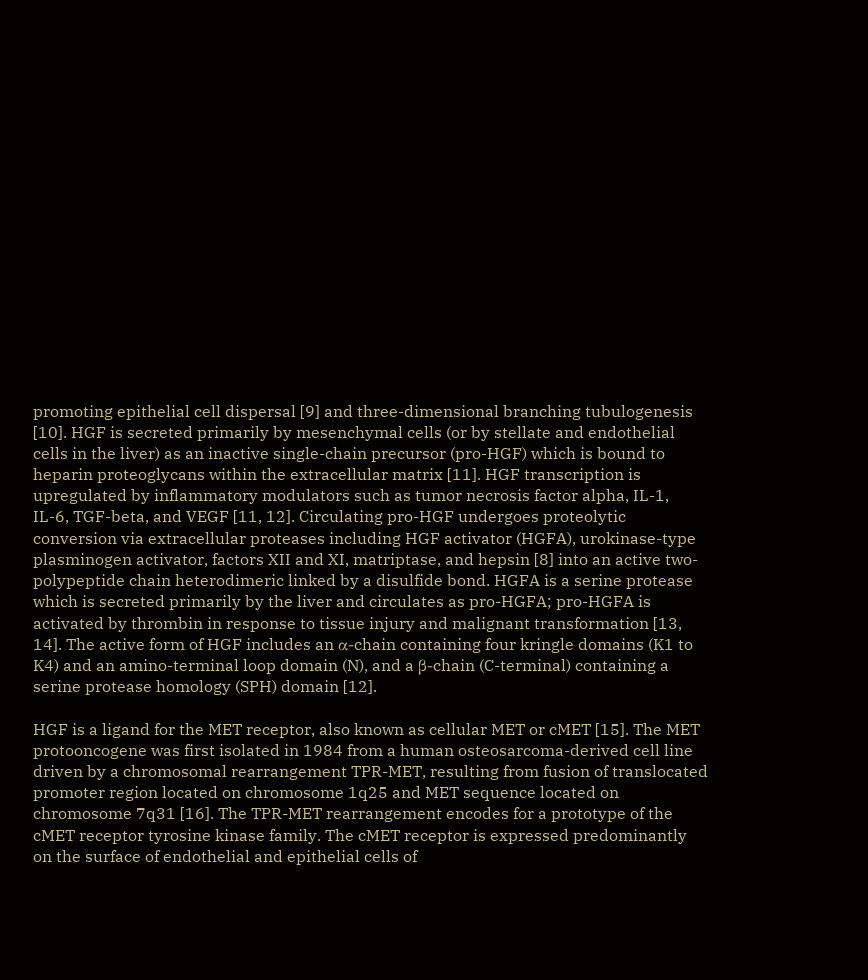promoting epithelial cell dispersal [9] and three-dimensional branching tubulogenesis [10]. HGF is secreted primarily by mesenchymal cells (or by stellate and endothelial cells in the liver) as an inactive single-chain precursor (pro-HGF) which is bound to heparin proteoglycans within the extracellular matrix [11]. HGF transcription is upregulated by inflammatory modulators such as tumor necrosis factor alpha, IL-1, IL-6, TGF-beta, and VEGF [11, 12]. Circulating pro-HGF undergoes proteolytic conversion via extracellular proteases including HGF activator (HGFA), urokinase-type plasminogen activator, factors XII and XI, matriptase, and hepsin [8] into an active two-polypeptide chain heterodimeric linked by a disulfide bond. HGFA is a serine protease which is secreted primarily by the liver and circulates as pro-HGFA; pro-HGFA is activated by thrombin in response to tissue injury and malignant transformation [13, 14]. The active form of HGF includes an α-chain containing four kringle domains (K1 to K4) and an amino-terminal loop domain (N), and a β-chain (C-terminal) containing a serine protease homology (SPH) domain [12].

HGF is a ligand for the MET receptor, also known as cellular MET or cMET [15]. The MET protooncogene was first isolated in 1984 from a human osteosarcoma-derived cell line driven by a chromosomal rearrangement TPR-MET, resulting from fusion of translocated promoter region located on chromosome 1q25 and MET sequence located on chromosome 7q31 [16]. The TPR-MET rearrangement encodes for a prototype of the cMET receptor tyrosine kinase family. The cMET receptor is expressed predominantly on the surface of endothelial and epithelial cells of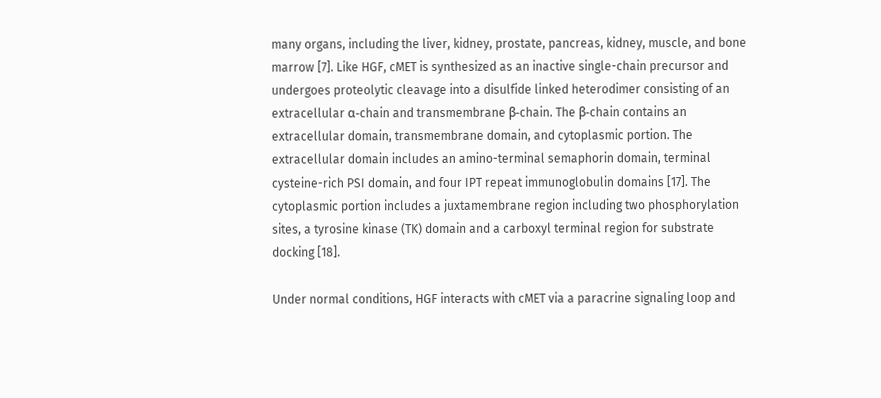many organs, including the liver, kidney, prostate, pancreas, kidney, muscle, and bone marrow [7]. Like HGF, cMET is synthesized as an inactive single-chain precursor and undergoes proteolytic cleavage into a disulfide linked heterodimer consisting of an extracellular α-chain and transmembrane β-chain. The β-chain contains an extracellular domain, transmembrane domain, and cytoplasmic portion. The extracellular domain includes an amino-terminal semaphorin domain, terminal cysteine-rich PSI domain, and four IPT repeat immunoglobulin domains [17]. The cytoplasmic portion includes a juxtamembrane region including two phosphorylation sites, a tyrosine kinase (TK) domain and a carboxyl terminal region for substrate docking [18].

Under normal conditions, HGF interacts with cMET via a paracrine signaling loop and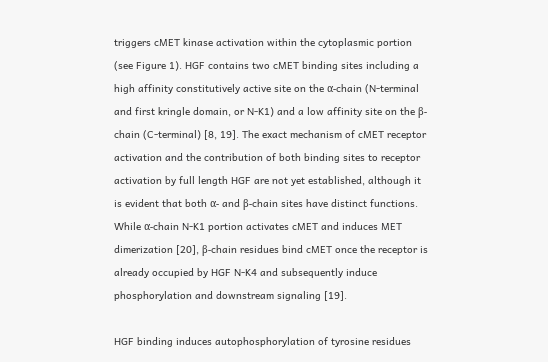triggers cMET kinase activation within the cytoplasmic portion (see Figure 1). HGF contains two cMET binding sites including a high affinity constitutively active site on the α-chain (N-terminal and first kringle domain, or N-K1) and a low affinity site on the β-chain (C-terminal) [8, 19]. The exact mechanism of cMET receptor activation and the contribution of both binding sites to receptor activation by full length HGF are not yet established, although it is evident that both α- and β-chain sites have distinct functions. While α-chain N-K1 portion activates cMET and induces MET dimerization [20], β-chain residues bind cMET once the receptor is already occupied by HGF N-K4 and subsequently induce phosphorylation and downstream signaling [19].

HGF binding induces autophosphorylation of tyrosine residues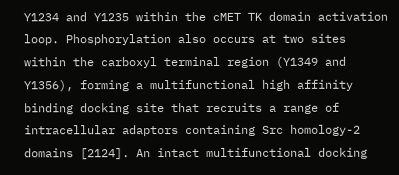Y1234 and Y1235 within the cMET TK domain activation loop. Phosphorylation also occurs at two sites within the carboxyl terminal region (Y1349 and Y1356), forming a multifunctional high affinity binding docking site that recruits a range of intracellular adaptors containing Src homology-2 domains [2124]. An intact multifunctional docking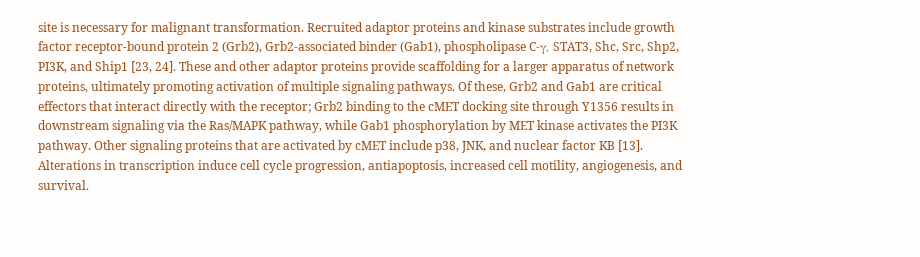site is necessary for malignant transformation. Recruited adaptor proteins and kinase substrates include growth factor receptor-bound protein 2 (Grb2), Grb2-associated binder (Gab1), phospholipase C-γ, STAT3, Shc, Src, Shp2, PI3K, and Ship1 [23, 24]. These and other adaptor proteins provide scaffolding for a larger apparatus of network proteins, ultimately promoting activation of multiple signaling pathways. Of these, Grb2 and Gab1 are critical effectors that interact directly with the receptor; Grb2 binding to the cMET docking site through Y1356 results in downstream signaling via the Ras/MAPK pathway, while Gab1 phosphorylation by MET kinase activates the PI3K pathway. Other signaling proteins that are activated by cMET include p38, JNK, and nuclear factor KB [13]. Alterations in transcription induce cell cycle progression, antiapoptosis, increased cell motility, angiogenesis, and survival.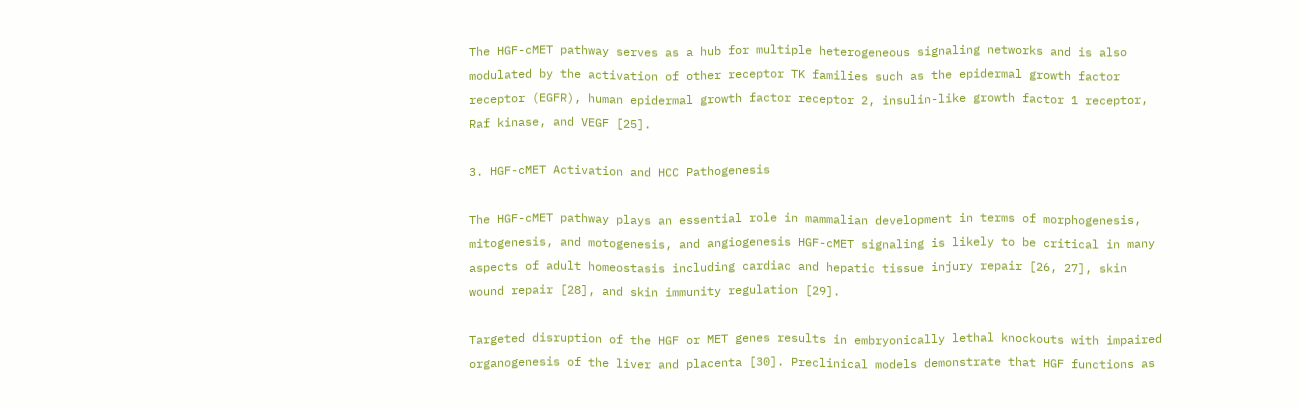The HGF-cMET pathway serves as a hub for multiple heterogeneous signaling networks and is also modulated by the activation of other receptor TK families such as the epidermal growth factor receptor (EGFR), human epidermal growth factor receptor 2, insulin-like growth factor 1 receptor, Raf kinase, and VEGF [25].

3. HGF-cMET Activation and HCC Pathogenesis

The HGF-cMET pathway plays an essential role in mammalian development in terms of morphogenesis, mitogenesis, and motogenesis, and angiogenesis HGF-cMET signaling is likely to be critical in many aspects of adult homeostasis including cardiac and hepatic tissue injury repair [26, 27], skin wound repair [28], and skin immunity regulation [29].

Targeted disruption of the HGF or MET genes results in embryonically lethal knockouts with impaired organogenesis of the liver and placenta [30]. Preclinical models demonstrate that HGF functions as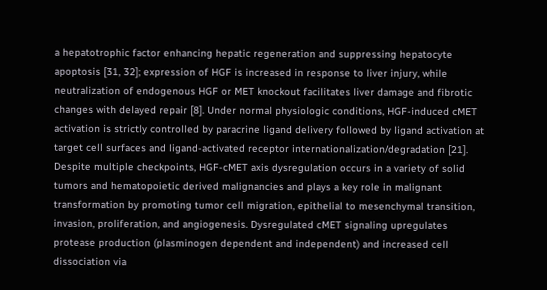a hepatotrophic factor enhancing hepatic regeneration and suppressing hepatocyte apoptosis [31, 32]; expression of HGF is increased in response to liver injury, while neutralization of endogenous HGF or MET knockout facilitates liver damage and fibrotic changes with delayed repair [8]. Under normal physiologic conditions, HGF-induced cMET activation is strictly controlled by paracrine ligand delivery followed by ligand activation at target cell surfaces and ligand-activated receptor internationalization/degradation [21]. Despite multiple checkpoints, HGF-cMET axis dysregulation occurs in a variety of solid tumors and hematopoietic derived malignancies and plays a key role in malignant transformation by promoting tumor cell migration, epithelial to mesenchymal transition, invasion, proliferation, and angiogenesis. Dysregulated cMET signaling upregulates protease production (plasminogen dependent and independent) and increased cell dissociation via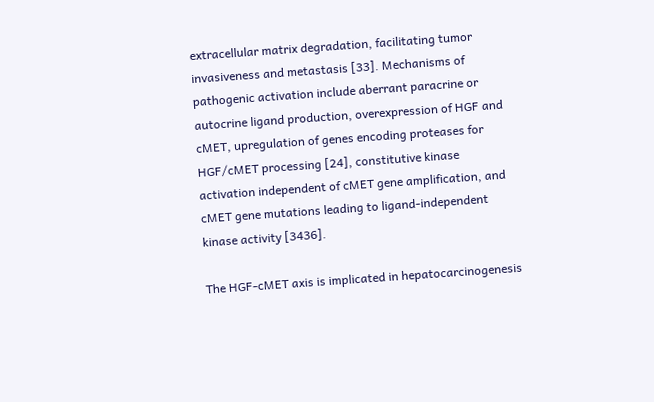extracellular matrix degradation, facilitating tumor invasiveness and metastasis [33]. Mechanisms of pathogenic activation include aberrant paracrine or autocrine ligand production, overexpression of HGF and cMET, upregulation of genes encoding proteases for HGF/cMET processing [24], constitutive kinase activation independent of cMET gene amplification, and cMET gene mutations leading to ligand-independent kinase activity [3436].

The HGF-cMET axis is implicated in hepatocarcinogenesis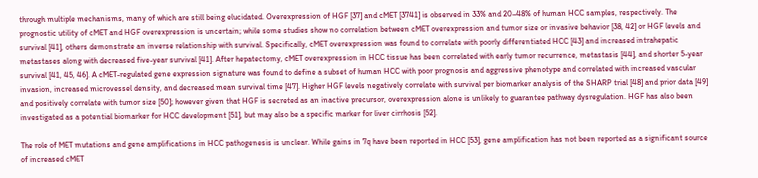through multiple mechanisms, many of which are still being elucidated. Overexpression of HGF [37] and cMET [3741] is observed in 33% and 20–48% of human HCC samples, respectively. The prognostic utility of cMET and HGF overexpression is uncertain; while some studies show no correlation between cMET overexpression and tumor size or invasive behavior [38, 42] or HGF levels and survival [41], others demonstrate an inverse relationship with survival. Specifically, cMET overexpression was found to correlate with poorly differentiated HCC [43] and increased intrahepatic metastases along with decreased five-year survival [41]. After hepatectomy, cMET overexpression in HCC tissue has been correlated with early tumor recurrence, metastasis [44], and shorter 5-year survival [41, 45, 46]. A cMET-regulated gene expression signature was found to define a subset of human HCC with poor prognosis and aggressive phenotype and correlated with increased vascular invasion, increased microvessel density, and decreased mean survival time [47]. Higher HGF levels negatively correlate with survival per biomarker analysis of the SHARP trial [48] and prior data [49] and positively correlate with tumor size [50]; however given that HGF is secreted as an inactive precursor, overexpression alone is unlikely to guarantee pathway dysregulation. HGF has also been investigated as a potential biomarker for HCC development [51], but may also be a specific marker for liver cirrhosis [52].

The role of MET mutations and gene amplifications in HCC pathogenesis is unclear. While gains in 7q have been reported in HCC [53], gene amplification has not been reported as a significant source of increased cMET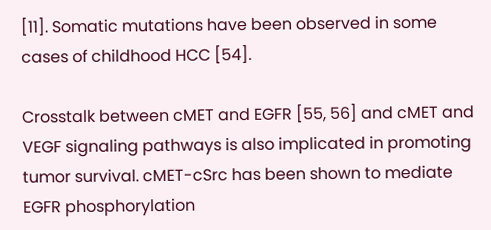[11]. Somatic mutations have been observed in some cases of childhood HCC [54].

Crosstalk between cMET and EGFR [55, 56] and cMET and VEGF signaling pathways is also implicated in promoting tumor survival. cMET-cSrc has been shown to mediate EGFR phosphorylation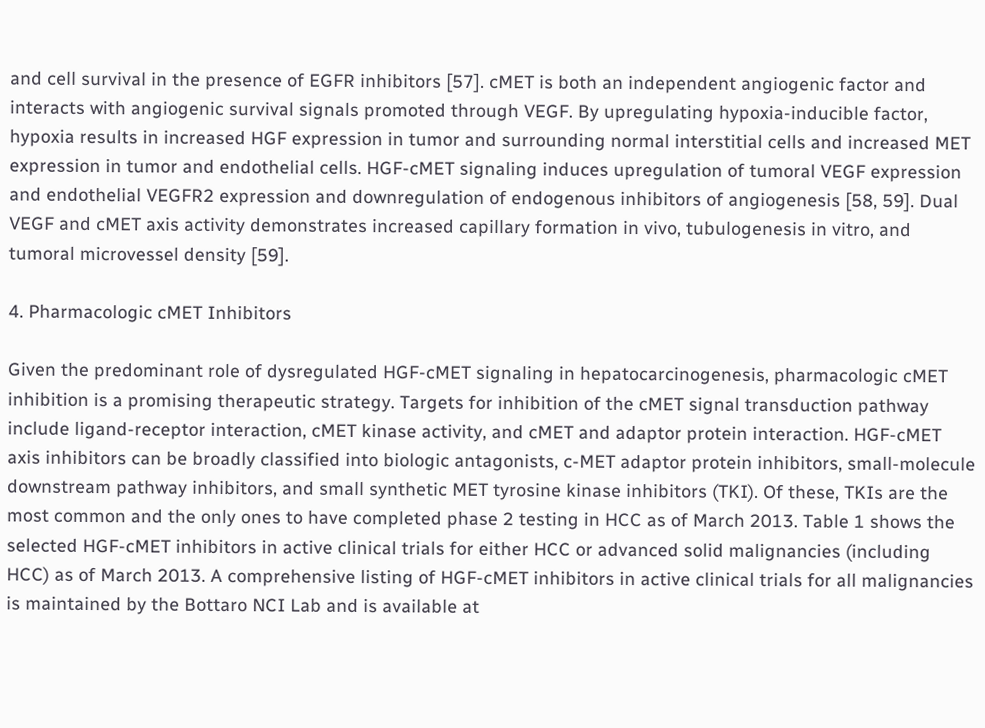and cell survival in the presence of EGFR inhibitors [57]. cMET is both an independent angiogenic factor and interacts with angiogenic survival signals promoted through VEGF. By upregulating hypoxia-inducible factor, hypoxia results in increased HGF expression in tumor and surrounding normal interstitial cells and increased MET expression in tumor and endothelial cells. HGF-cMET signaling induces upregulation of tumoral VEGF expression and endothelial VEGFR2 expression and downregulation of endogenous inhibitors of angiogenesis [58, 59]. Dual VEGF and cMET axis activity demonstrates increased capillary formation in vivo, tubulogenesis in vitro, and tumoral microvessel density [59].

4. Pharmacologic cMET Inhibitors

Given the predominant role of dysregulated HGF-cMET signaling in hepatocarcinogenesis, pharmacologic cMET inhibition is a promising therapeutic strategy. Targets for inhibition of the cMET signal transduction pathway include ligand-receptor interaction, cMET kinase activity, and cMET and adaptor protein interaction. HGF-cMET axis inhibitors can be broadly classified into biologic antagonists, c-MET adaptor protein inhibitors, small-molecule downstream pathway inhibitors, and small synthetic MET tyrosine kinase inhibitors (TKI). Of these, TKIs are the most common and the only ones to have completed phase 2 testing in HCC as of March 2013. Table 1 shows the selected HGF-cMET inhibitors in active clinical trials for either HCC or advanced solid malignancies (including HCC) as of March 2013. A comprehensive listing of HGF-cMET inhibitors in active clinical trials for all malignancies is maintained by the Bottaro NCI Lab and is available at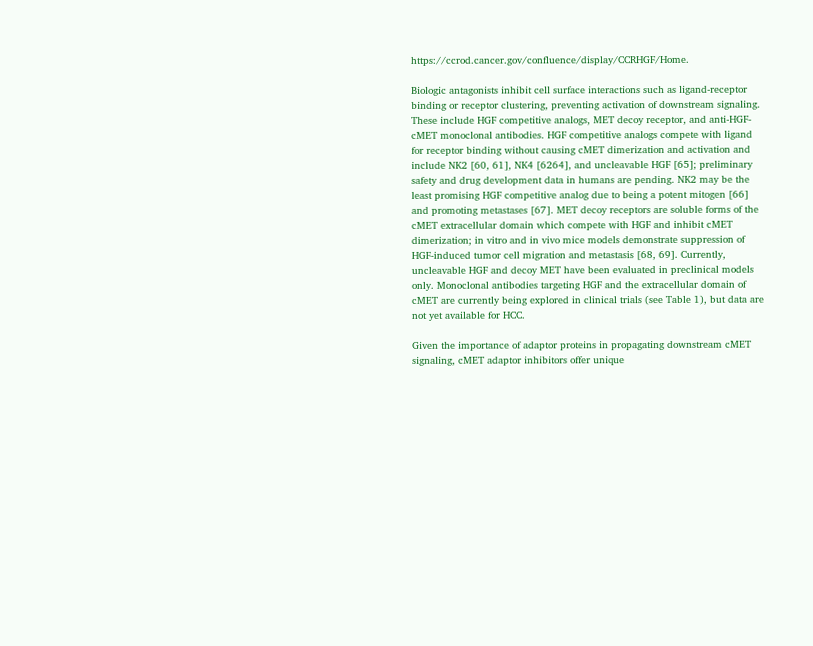https://ccrod.cancer.gov/confluence/display/CCRHGF/Home.

Biologic antagonists inhibit cell surface interactions such as ligand-receptor binding or receptor clustering, preventing activation of downstream signaling. These include HGF competitive analogs, MET decoy receptor, and anti-HGF-cMET monoclonal antibodies. HGF competitive analogs compete with ligand for receptor binding without causing cMET dimerization and activation and include NK2 [60, 61], NK4 [6264], and uncleavable HGF [65]; preliminary safety and drug development data in humans are pending. NK2 may be the least promising HGF competitive analog due to being a potent mitogen [66] and promoting metastases [67]. MET decoy receptors are soluble forms of the cMET extracellular domain which compete with HGF and inhibit cMET dimerization; in vitro and in vivo mice models demonstrate suppression of HGF-induced tumor cell migration and metastasis [68, 69]. Currently, uncleavable HGF and decoy MET have been evaluated in preclinical models only. Monoclonal antibodies targeting HGF and the extracellular domain of cMET are currently being explored in clinical trials (see Table 1), but data are not yet available for HCC.

Given the importance of adaptor proteins in propagating downstream cMET signaling, cMET adaptor inhibitors offer unique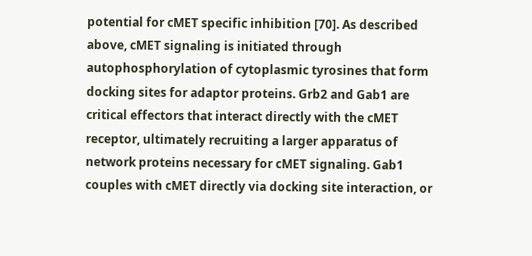potential for cMET specific inhibition [70]. As described above, cMET signaling is initiated through autophosphorylation of cytoplasmic tyrosines that form docking sites for adaptor proteins. Grb2 and Gab1 are critical effectors that interact directly with the cMET receptor, ultimately recruiting a larger apparatus of network proteins necessary for cMET signaling. Gab1 couples with cMET directly via docking site interaction, or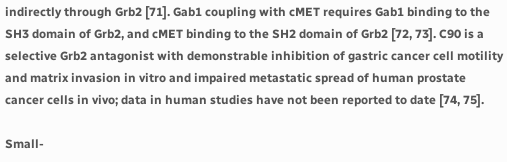indirectly through Grb2 [71]. Gab1 coupling with cMET requires Gab1 binding to the SH3 domain of Grb2, and cMET binding to the SH2 domain of Grb2 [72, 73]. C90 is a selective Grb2 antagonist with demonstrable inhibition of gastric cancer cell motility and matrix invasion in vitro and impaired metastatic spread of human prostate cancer cells in vivo; data in human studies have not been reported to date [74, 75].

Small-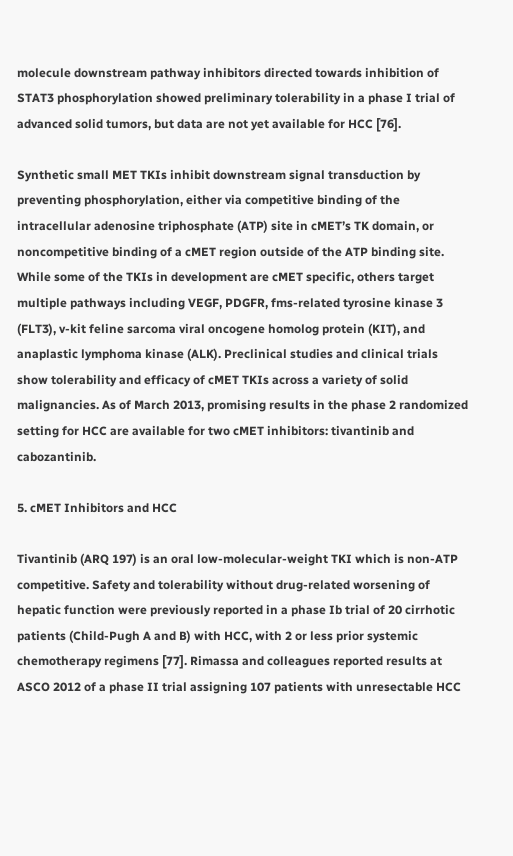molecule downstream pathway inhibitors directed towards inhibition of STAT3 phosphorylation showed preliminary tolerability in a phase I trial of advanced solid tumors, but data are not yet available for HCC [76].

Synthetic small MET TKIs inhibit downstream signal transduction by preventing phosphorylation, either via competitive binding of the intracellular adenosine triphosphate (ATP) site in cMET’s TK domain, or noncompetitive binding of a cMET region outside of the ATP binding site. While some of the TKIs in development are cMET specific, others target multiple pathways including VEGF, PDGFR, fms-related tyrosine kinase 3 (FLT3), v-kit feline sarcoma viral oncogene homolog protein (KIT), and anaplastic lymphoma kinase (ALK). Preclinical studies and clinical trials show tolerability and efficacy of cMET TKIs across a variety of solid malignancies. As of March 2013, promising results in the phase 2 randomized setting for HCC are available for two cMET inhibitors: tivantinib and cabozantinib.

5. cMET Inhibitors and HCC

Tivantinib (ARQ 197) is an oral low-molecular-weight TKI which is non-ATP competitive. Safety and tolerability without drug-related worsening of hepatic function were previously reported in a phase Ib trial of 20 cirrhotic patients (Child-Pugh A and B) with HCC, with 2 or less prior systemic chemotherapy regimens [77]. Rimassa and colleagues reported results at ASCO 2012 of a phase II trial assigning 107 patients with unresectable HCC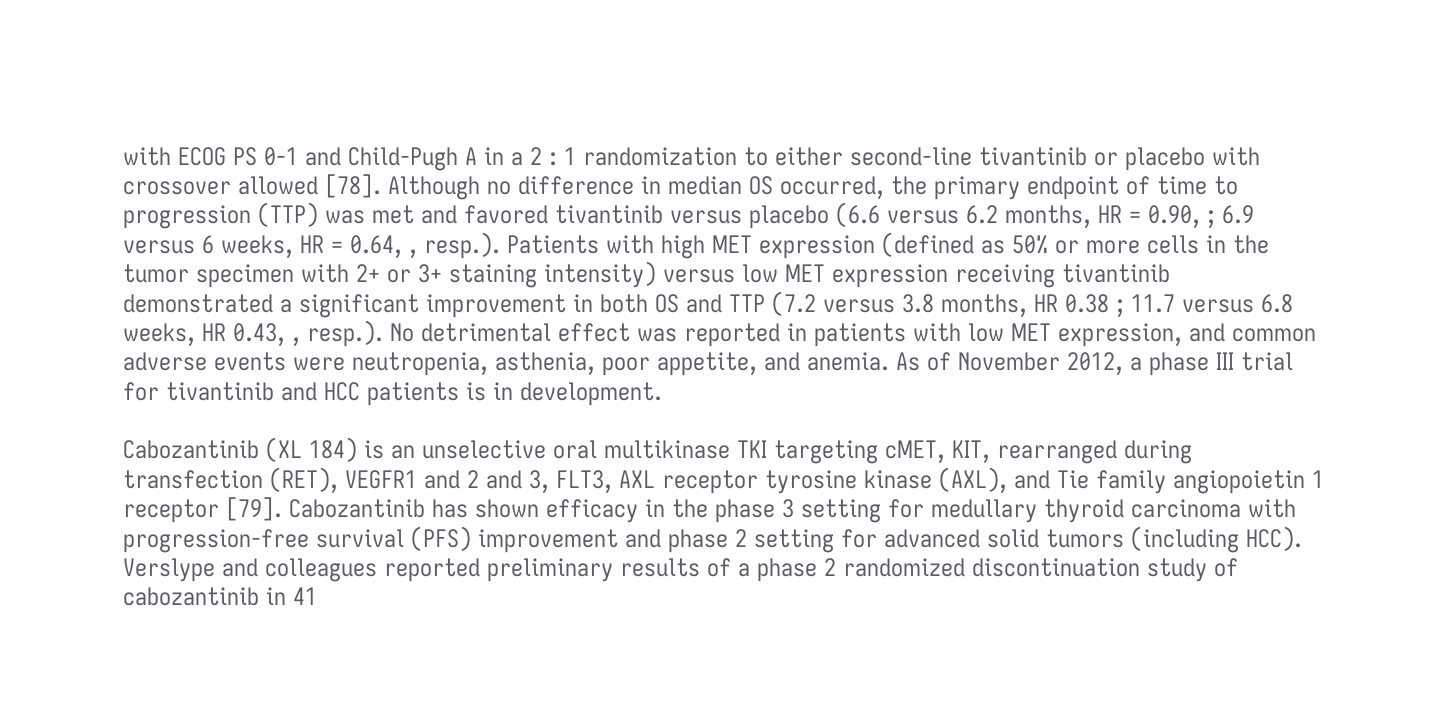with ECOG PS 0-1 and Child-Pugh A in a 2 : 1 randomization to either second-line tivantinib or placebo with crossover allowed [78]. Although no difference in median OS occurred, the primary endpoint of time to progression (TTP) was met and favored tivantinib versus placebo (6.6 versus 6.2 months, HR = 0.90, ; 6.9 versus 6 weeks, HR = 0.64, , resp.). Patients with high MET expression (defined as 50% or more cells in the tumor specimen with 2+ or 3+ staining intensity) versus low MET expression receiving tivantinib demonstrated a significant improvement in both OS and TTP (7.2 versus 3.8 months, HR 0.38 ; 11.7 versus 6.8 weeks, HR 0.43, , resp.). No detrimental effect was reported in patients with low MET expression, and common adverse events were neutropenia, asthenia, poor appetite, and anemia. As of November 2012, a phase III trial for tivantinib and HCC patients is in development.

Cabozantinib (XL 184) is an unselective oral multikinase TKI targeting cMET, KIT, rearranged during transfection (RET), VEGFR1 and 2 and 3, FLT3, AXL receptor tyrosine kinase (AXL), and Tie family angiopoietin 1 receptor [79]. Cabozantinib has shown efficacy in the phase 3 setting for medullary thyroid carcinoma with progression-free survival (PFS) improvement and phase 2 setting for advanced solid tumors (including HCC). Verslype and colleagues reported preliminary results of a phase 2 randomized discontinuation study of cabozantinib in 41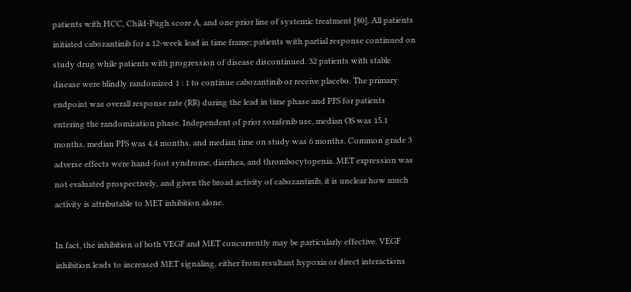patients with HCC, Child-Pugh score A, and one prior line of systemic treatment [80]. All patients initiated cabozantinib for a 12-week lead in time frame; patients with partial response continued on study drug while patients with progression of disease discontinued. 32 patients with stable disease were blindly randomized 1 : 1 to continue cabozantinib or receive placebo. The primary endpoint was overall response rate (RR) during the lead in time phase and PFS for patients entering the randomization phase. Independent of prior sorafenib use, median OS was 15.1 months, median PFS was 4.4 months, and median time on study was 6 months. Common grade 3 adverse effects were hand-foot syndrome, diarrhea, and thrombocytopenia. MET expression was not evaluated prospectively, and given the broad activity of cabozantinib, it is unclear how much activity is attributable to MET inhibition alone.

In fact, the inhibition of both VEGF and MET concurrently may be particularly effective. VEGF inhibition leads to increased MET signaling, either from resultant hypoxia or direct interactions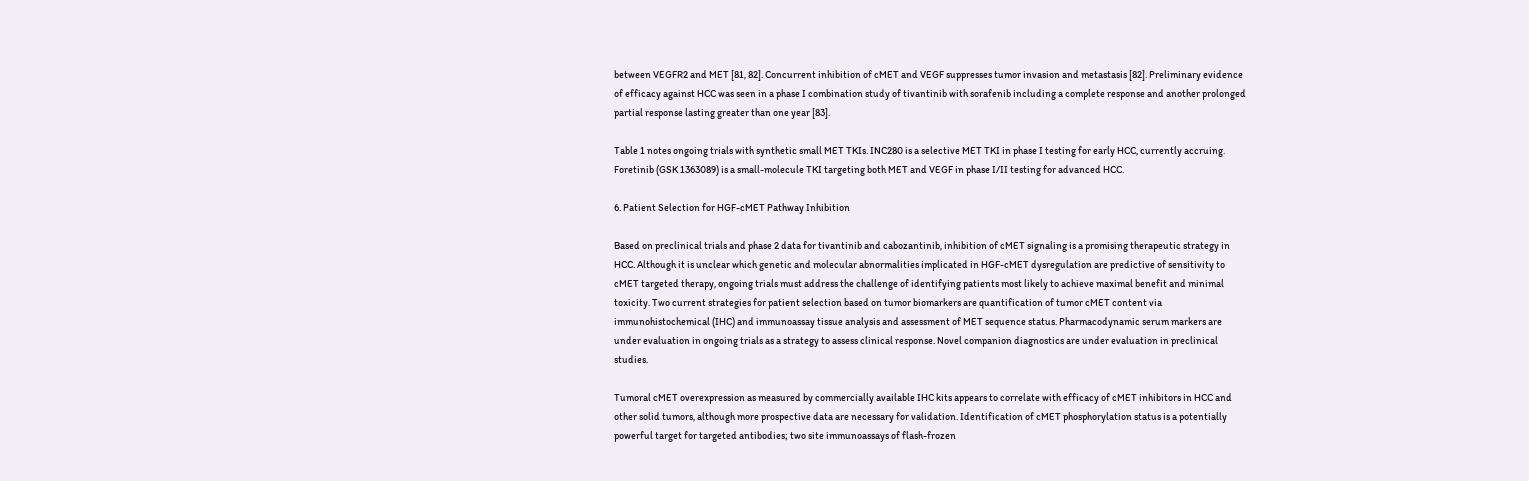between VEGFR2 and MET [81, 82]. Concurrent inhibition of cMET and VEGF suppresses tumor invasion and metastasis [82]. Preliminary evidence of efficacy against HCC was seen in a phase I combination study of tivantinib with sorafenib including a complete response and another prolonged partial response lasting greater than one year [83].

Table 1 notes ongoing trials with synthetic small MET TKIs. INC280 is a selective MET TKI in phase I testing for early HCC, currently accruing. Foretinib (GSK 1363089) is a small-molecule TKI targeting both MET and VEGF in phase I/II testing for advanced HCC.

6. Patient Selection for HGF-cMET Pathway Inhibition

Based on preclinical trials and phase 2 data for tivantinib and cabozantinib, inhibition of cMET signaling is a promising therapeutic strategy in HCC. Although it is unclear which genetic and molecular abnormalities implicated in HGF-cMET dysregulation are predictive of sensitivity to cMET targeted therapy, ongoing trials must address the challenge of identifying patients most likely to achieve maximal benefit and minimal toxicity. Two current strategies for patient selection based on tumor biomarkers are quantification of tumor cMET content via immunohistochemical (IHC) and immunoassay tissue analysis and assessment of MET sequence status. Pharmacodynamic serum markers are under evaluation in ongoing trials as a strategy to assess clinical response. Novel companion diagnostics are under evaluation in preclinical studies.

Tumoral cMET overexpression as measured by commercially available IHC kits appears to correlate with efficacy of cMET inhibitors in HCC and other solid tumors, although more prospective data are necessary for validation. Identification of cMET phosphorylation status is a potentially powerful target for targeted antibodies; two site immunoassays of flash-frozen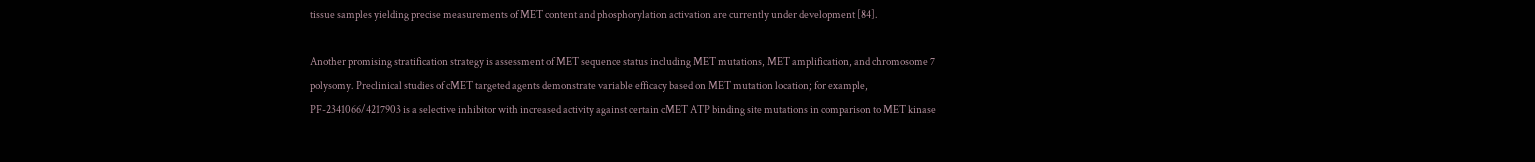tissue samples yielding precise measurements of MET content and phosphorylation activation are currently under development [84].

Another promising stratification strategy is assessment of MET sequence status including MET mutations, MET amplification, and chromosome 7 polysomy. Preclinical studies of cMET targeted agents demonstrate variable efficacy based on MET mutation location; for example, PF-2341066/4217903 is a selective inhibitor with increased activity against certain cMET ATP binding site mutations in comparison to MET kinase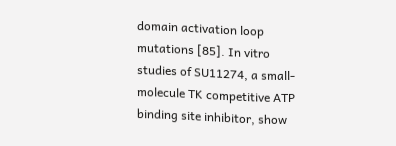domain activation loop mutations [85]. In vitro studies of SU11274, a small-molecule TK competitive ATP binding site inhibitor, show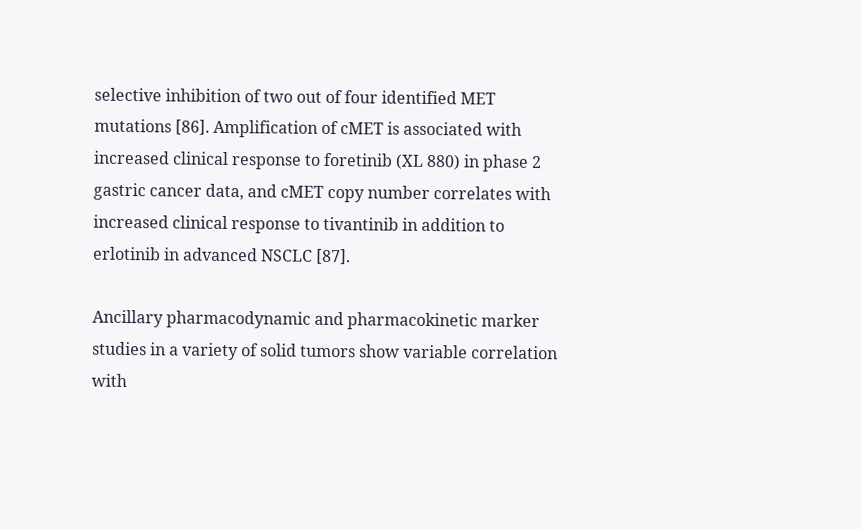selective inhibition of two out of four identified MET mutations [86]. Amplification of cMET is associated with increased clinical response to foretinib (XL 880) in phase 2 gastric cancer data, and cMET copy number correlates with increased clinical response to tivantinib in addition to erlotinib in advanced NSCLC [87].

Ancillary pharmacodynamic and pharmacokinetic marker studies in a variety of solid tumors show variable correlation with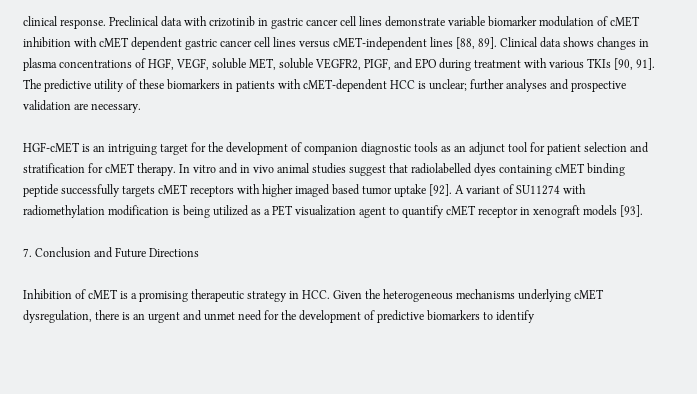clinical response. Preclinical data with crizotinib in gastric cancer cell lines demonstrate variable biomarker modulation of cMET inhibition with cMET dependent gastric cancer cell lines versus cMET-independent lines [88, 89]. Clinical data shows changes in plasma concentrations of HGF, VEGF, soluble MET, soluble VEGFR2, PIGF, and EPO during treatment with various TKIs [90, 91]. The predictive utility of these biomarkers in patients with cMET-dependent HCC is unclear; further analyses and prospective validation are necessary.

HGF-cMET is an intriguing target for the development of companion diagnostic tools as an adjunct tool for patient selection and stratification for cMET therapy. In vitro and in vivo animal studies suggest that radiolabelled dyes containing cMET binding peptide successfully targets cMET receptors with higher imaged based tumor uptake [92]. A variant of SU11274 with radiomethylation modification is being utilized as a PET visualization agent to quantify cMET receptor in xenograft models [93].

7. Conclusion and Future Directions

Inhibition of cMET is a promising therapeutic strategy in HCC. Given the heterogeneous mechanisms underlying cMET dysregulation, there is an urgent and unmet need for the development of predictive biomarkers to identify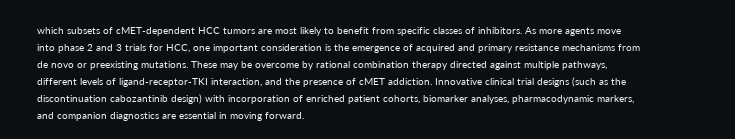which subsets of cMET-dependent HCC tumors are most likely to benefit from specific classes of inhibitors. As more agents move into phase 2 and 3 trials for HCC, one important consideration is the emergence of acquired and primary resistance mechanisms from de novo or preexisting mutations. These may be overcome by rational combination therapy directed against multiple pathways, different levels of ligand-receptor-TKI interaction, and the presence of cMET addiction. Innovative clinical trial designs (such as the discontinuation cabozantinib design) with incorporation of enriched patient cohorts, biomarker analyses, pharmacodynamic markers, and companion diagnostics are essential in moving forward.